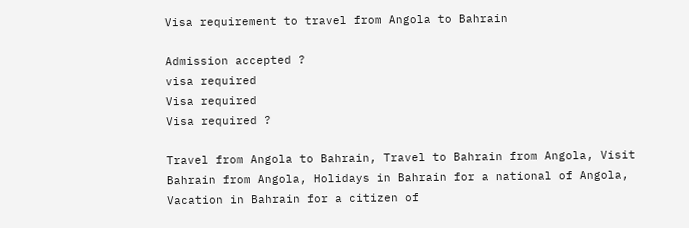Visa requirement to travel from Angola to Bahrain

Admission accepted ?
visa required
Visa required
Visa required ?

Travel from Angola to Bahrain, Travel to Bahrain from Angola, Visit Bahrain from Angola, Holidays in Bahrain for a national of Angola, Vacation in Bahrain for a citizen of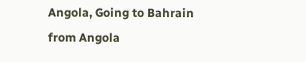Angola, Going to Bahrain from Angola